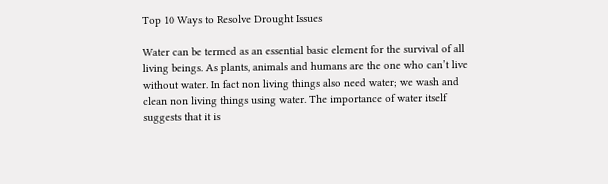Top 10 Ways to Resolve Drought Issues

Water can be termed as an essential basic element for the survival of all living beings. As plants, animals and humans are the one who can’t live without water. In fact non living things also need water; we wash and clean non living things using water. The importance of water itself suggests that it is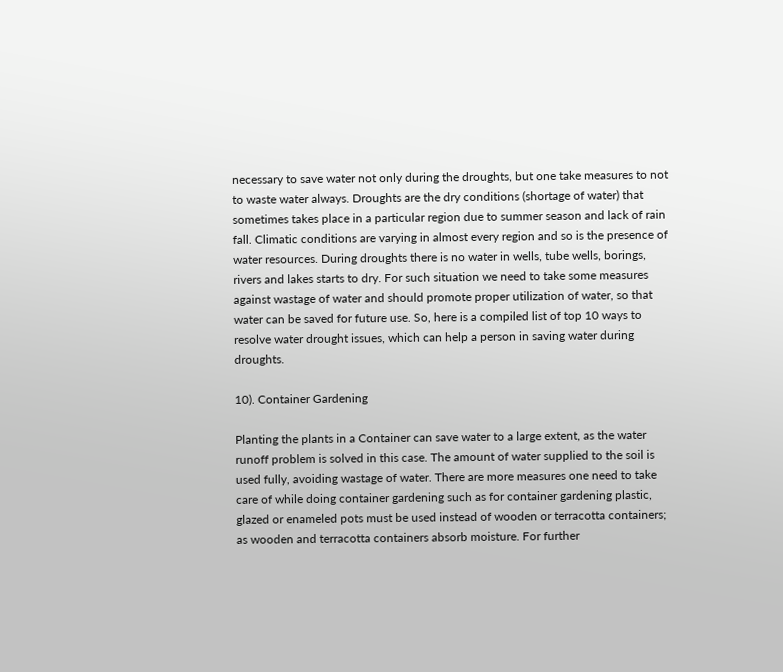necessary to save water not only during the droughts, but one take measures to not to waste water always. Droughts are the dry conditions (shortage of water) that sometimes takes place in a particular region due to summer season and lack of rain fall. Climatic conditions are varying in almost every region and so is the presence of water resources. During droughts there is no water in wells, tube wells, borings, rivers and lakes starts to dry. For such situation we need to take some measures against wastage of water and should promote proper utilization of water, so that water can be saved for future use. So, here is a compiled list of top 10 ways to resolve water drought issues, which can help a person in saving water during droughts.

10). Container Gardening

Planting the plants in a Container can save water to a large extent, as the water runoff problem is solved in this case. The amount of water supplied to the soil is used fully, avoiding wastage of water. There are more measures one need to take care of while doing container gardening such as for container gardening plastic, glazed or enameled pots must be used instead of wooden or terracotta containers; as wooden and terracotta containers absorb moisture. For further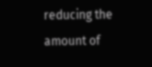reducing the amount of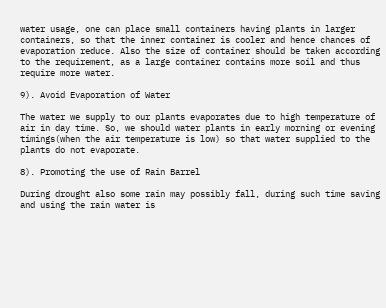water usage, one can place small containers having plants in larger containers, so that the inner container is cooler and hence chances of evaporation reduce. Also the size of container should be taken according to the requirement, as a large container contains more soil and thus require more water.

9). Avoid Evaporation of Water

The water we supply to our plants evaporates due to high temperature of air in day time. So, we should water plants in early morning or evening timings(when the air temperature is low) so that water supplied to the plants do not evaporate.

8). Promoting the use of Rain Barrel

During drought also some rain may possibly fall, during such time saving and using the rain water is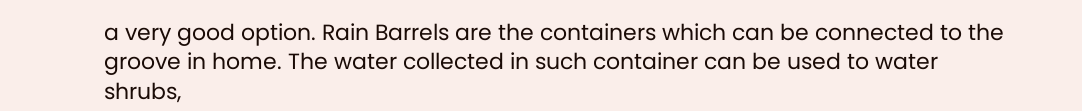a very good option. Rain Barrels are the containers which can be connected to the groove in home. The water collected in such container can be used to water shrubs,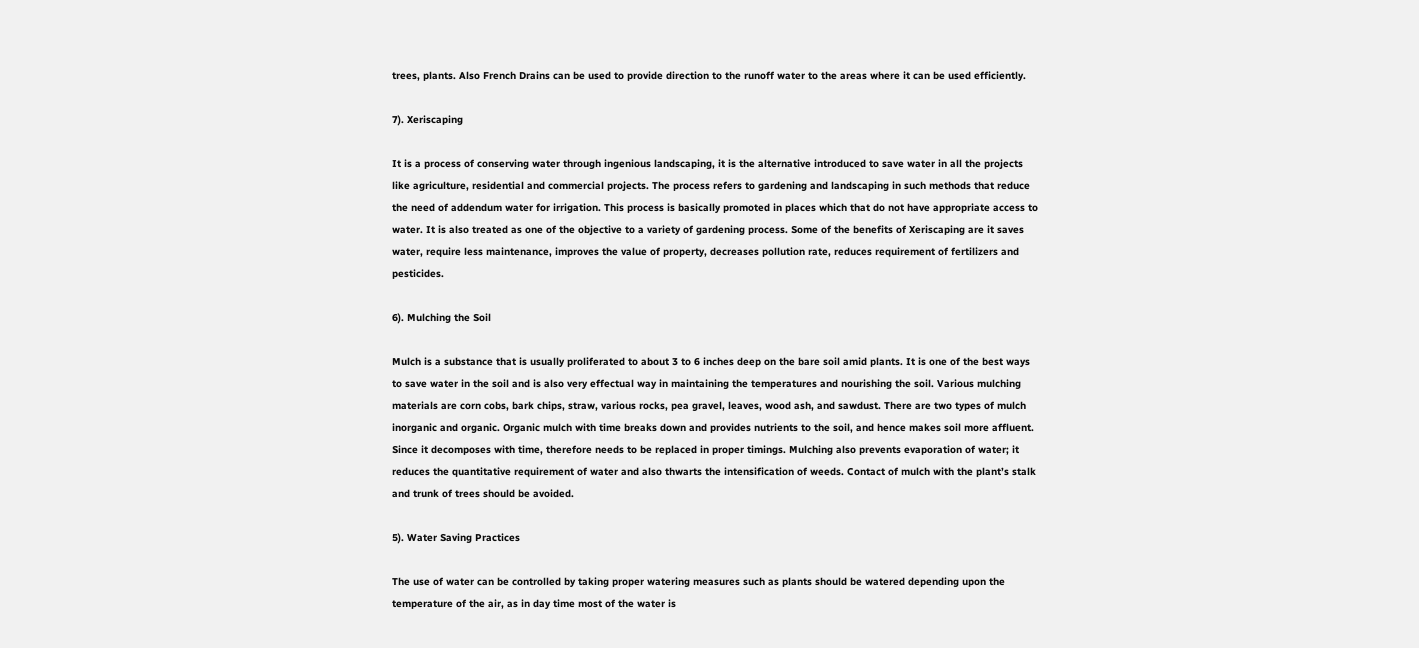trees, plants. Also French Drains can be used to provide direction to the runoff water to the areas where it can be used efficiently.

7). Xeriscaping

It is a process of conserving water through ingenious landscaping, it is the alternative introduced to save water in all the projects like agriculture, residential and commercial projects. The process refers to gardening and landscaping in such methods that reduce the need of addendum water for irrigation. This process is basically promoted in places which that do not have appropriate access to water. It is also treated as one of the objective to a variety of gardening process. Some of the benefits of Xeriscaping are it saves water, require less maintenance, improves the value of property, decreases pollution rate, reduces requirement of fertilizers and pesticides.

6). Mulching the Soil

Mulch is a substance that is usually proliferated to about 3 to 6 inches deep on the bare soil amid plants. It is one of the best ways to save water in the soil and is also very effectual way in maintaining the temperatures and nourishing the soil. Various mulching materials are corn cobs, bark chips, straw, various rocks, pea gravel, leaves, wood ash, and sawdust. There are two types of mulch inorganic and organic. Organic mulch with time breaks down and provides nutrients to the soil, and hence makes soil more affluent. Since it decomposes with time, therefore needs to be replaced in proper timings. Mulching also prevents evaporation of water; it reduces the quantitative requirement of water and also thwarts the intensification of weeds. Contact of mulch with the plant’s stalk and trunk of trees should be avoided.

5). Water Saving Practices

The use of water can be controlled by taking proper watering measures such as plants should be watered depending upon the temperature of the air, as in day time most of the water is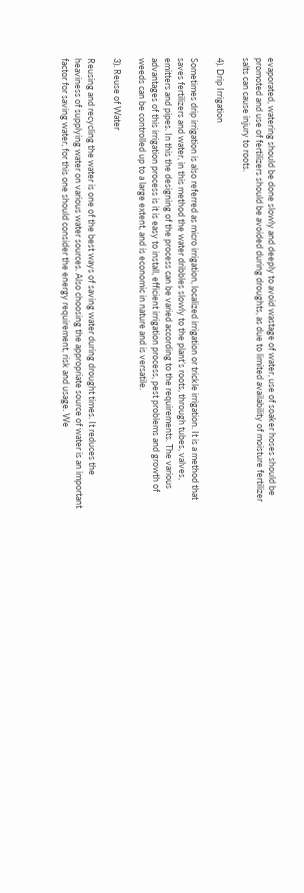evaporated, watering should be done slowly and deeply to avoid wastage of water, use of soaker hoses should be promoted and use of fertilizers should be avoided during droughts, as due to limited availability of moisture fertilizer salts can cause injury to roots.

4). Drip Irrigation

Sometimes drip irrigation is also referred as micro irrigation, localized irrigation or trickle irrigation. It is a method that saves fertilizers and water, in this method the water dribbles slowly to the plant’s roots, through tubes, valves, emitters and pipes. In this the designing of the process can be varied according to the requirements. The various advantages of this irrigation process is it is easy to install, efficient irrigation process, pest problems and growth of weeds can be controlled up to a large extent, and is economic in nature and is versatile.

3). Reuse of Water

Reusing and recycling the water is one of the best ways of saving water during drought times. It reduces the heaviness of supplying water on various water sources. Also choosing the appropriate source of water is an important factor for saving water, for this one should consider the energy requirement, risk and usage. We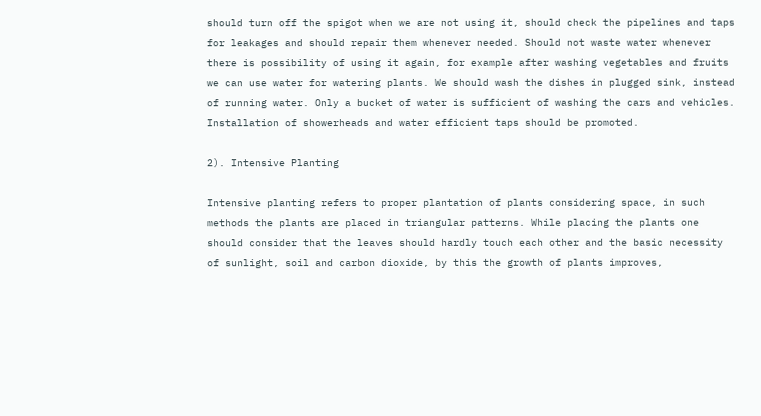should turn off the spigot when we are not using it, should check the pipelines and taps for leakages and should repair them whenever needed. Should not waste water whenever there is possibility of using it again, for example after washing vegetables and fruits we can use water for watering plants. We should wash the dishes in plugged sink, instead of running water. Only a bucket of water is sufficient of washing the cars and vehicles. Installation of showerheads and water efficient taps should be promoted.

2). Intensive Planting

Intensive planting refers to proper plantation of plants considering space, in such methods the plants are placed in triangular patterns. While placing the plants one should consider that the leaves should hardly touch each other and the basic necessity of sunlight, soil and carbon dioxide, by this the growth of plants improves,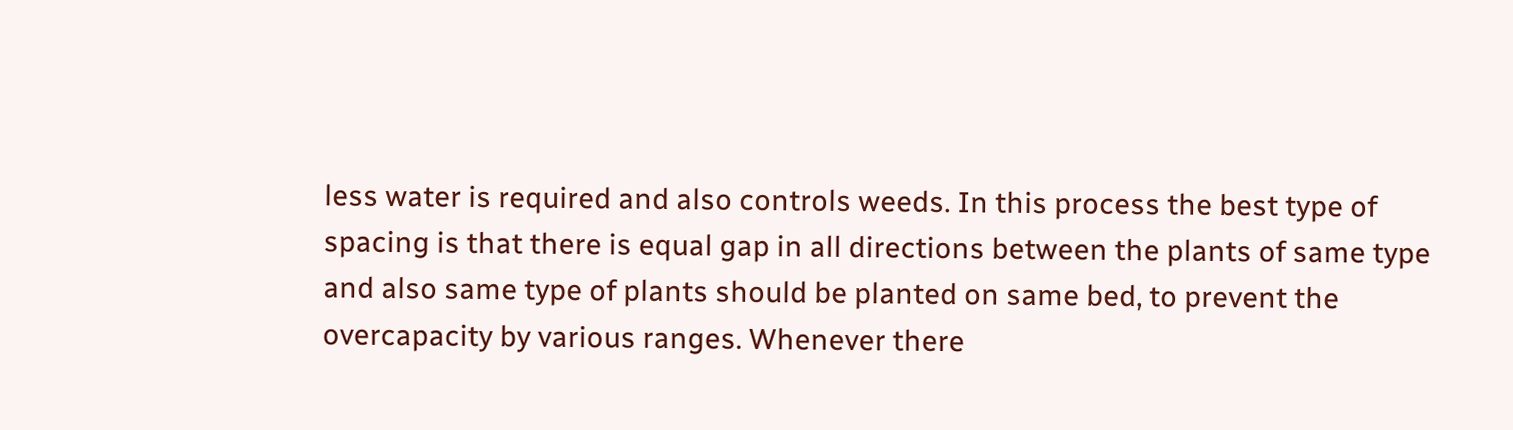less water is required and also controls weeds. In this process the best type of spacing is that there is equal gap in all directions between the plants of same type and also same type of plants should be planted on same bed, to prevent the overcapacity by various ranges. Whenever there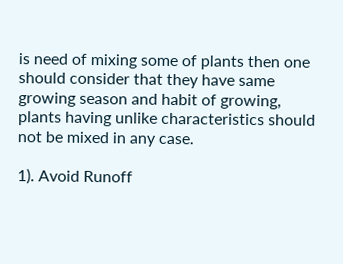is need of mixing some of plants then one should consider that they have same growing season and habit of growing, plants having unlike characteristics should not be mixed in any case.

1). Avoid Runoff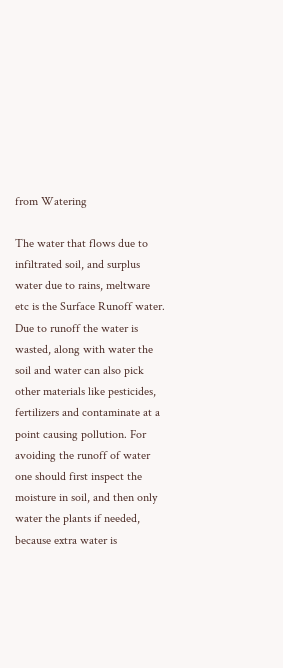from Watering

The water that flows due to infiltrated soil, and surplus water due to rains, meltware etc is the Surface Runoff water. Due to runoff the water is wasted, along with water the soil and water can also pick other materials like pesticides, fertilizers and contaminate at a point causing pollution. For avoiding the runoff of water one should first inspect the moisture in soil, and then only water the plants if needed, because extra water is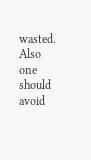wasted. Also one should avoid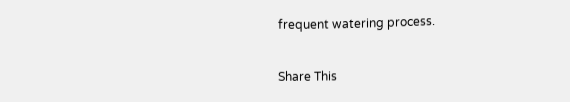frequent watering process.


Share This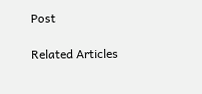Post

Related Articles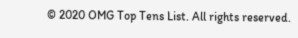© 2020 OMG Top Tens List. All rights reserved.